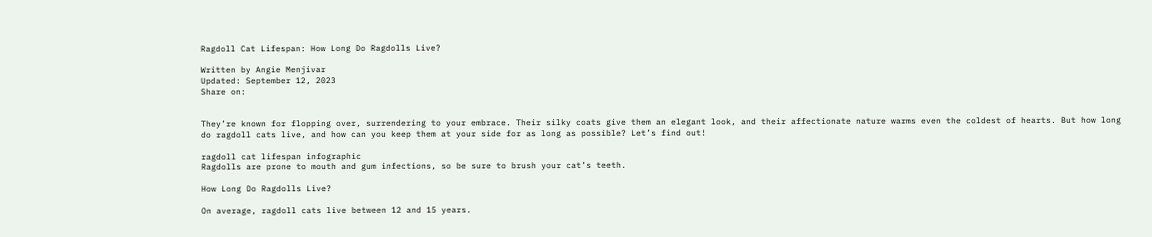Ragdoll Cat Lifespan: How Long Do Ragdolls Live?

Written by Angie Menjivar
Updated: September 12, 2023
Share on:


They’re known for flopping over, surrendering to your embrace. Their silky coats give them an elegant look, and their affectionate nature warms even the coldest of hearts. But how long do ragdoll cats live, and how can you keep them at your side for as long as possible? Let’s find out!

ragdoll cat lifespan infographic
Ragdolls are prone to mouth and gum infections, so be sure to brush your cat’s teeth.

How Long Do Ragdolls Live?

On average, ragdoll cats live between 12 and 15 years.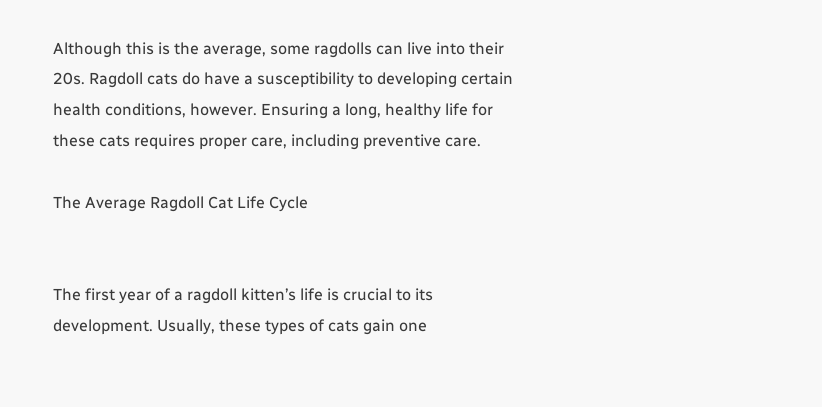Although this is the average, some ragdolls can live into their 20s. Ragdoll cats do have a susceptibility to developing certain health conditions, however. Ensuring a long, healthy life for these cats requires proper care, including preventive care.

The Average Ragdoll Cat Life Cycle


The first year of a ragdoll kitten’s life is crucial to its development. Usually, these types of cats gain one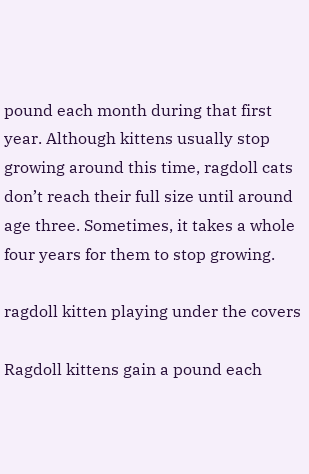pound each month during that first year. Although kittens usually stop growing around this time, ragdoll cats don’t reach their full size until around age three. Sometimes, it takes a whole four years for them to stop growing.

ragdoll kitten playing under the covers

Ragdoll kittens gain a pound each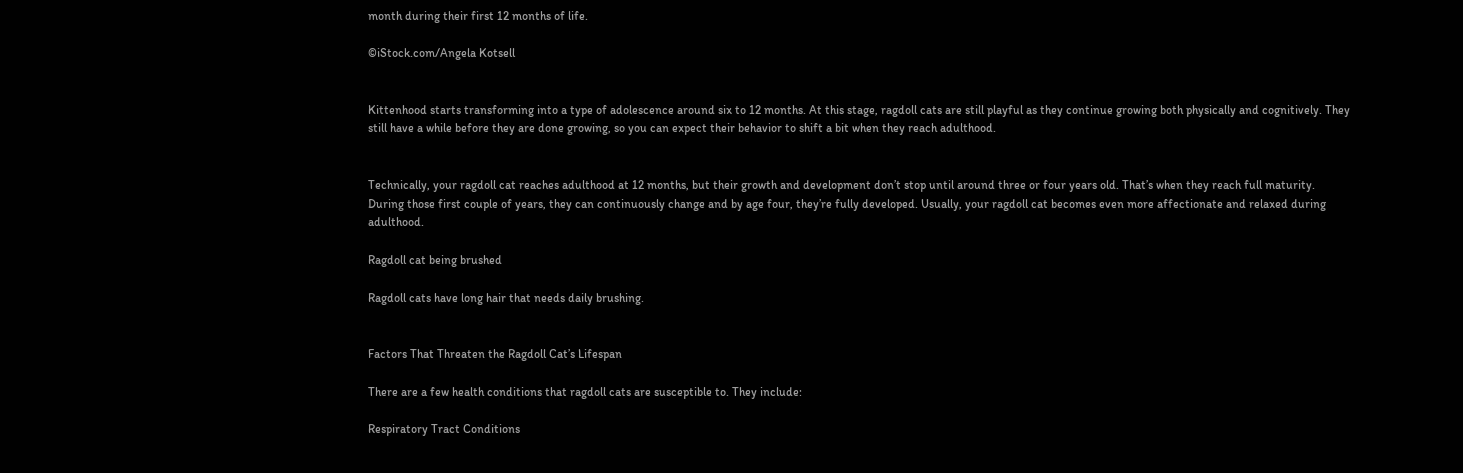month during their first 12 months of life.

©iStock.com/Angela Kotsell


Kittenhood starts transforming into a type of adolescence around six to 12 months. At this stage, ragdoll cats are still playful as they continue growing both physically and cognitively. They still have a while before they are done growing, so you can expect their behavior to shift a bit when they reach adulthood.


Technically, your ragdoll cat reaches adulthood at 12 months, but their growth and development don’t stop until around three or four years old. That’s when they reach full maturity. During those first couple of years, they can continuously change and by age four, they’re fully developed. Usually, your ragdoll cat becomes even more affectionate and relaxed during adulthood.

Ragdoll cat being brushed

Ragdoll cats have long hair that needs daily brushing.


Factors That Threaten the Ragdoll Cat’s Lifespan

There are a few health conditions that ragdoll cats are susceptible to. They include:

Respiratory Tract Conditions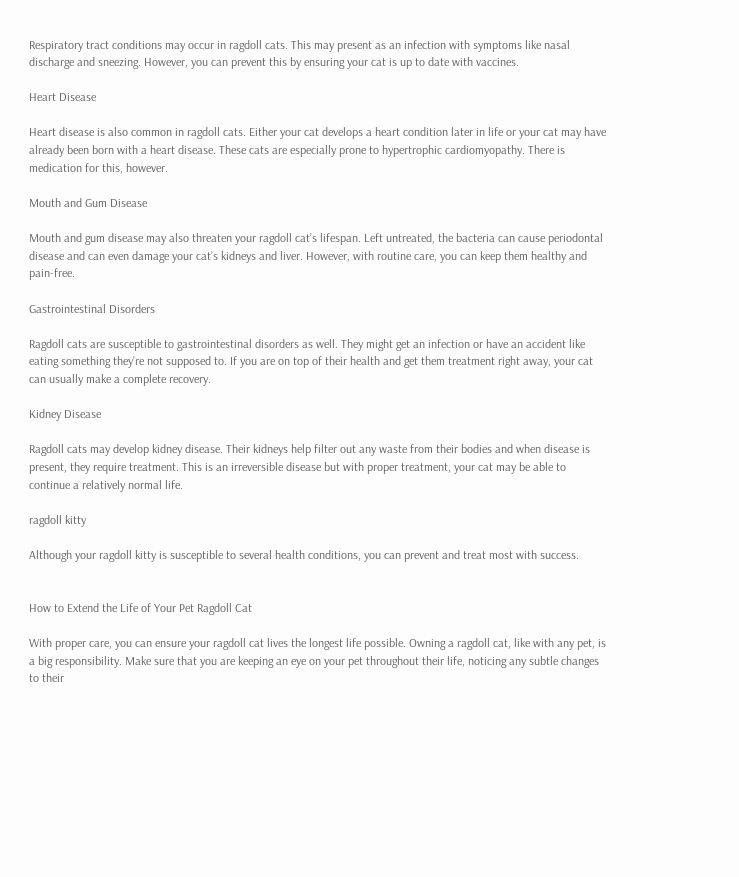Respiratory tract conditions may occur in ragdoll cats. This may present as an infection with symptoms like nasal discharge and sneezing. However, you can prevent this by ensuring your cat is up to date with vaccines.

Heart Disease

Heart disease is also common in ragdoll cats. Either your cat develops a heart condition later in life or your cat may have already been born with a heart disease. These cats are especially prone to hypertrophic cardiomyopathy. There is medication for this, however.

Mouth and Gum Disease

Mouth and gum disease may also threaten your ragdoll cat’s lifespan. Left untreated, the bacteria can cause periodontal disease and can even damage your cat’s kidneys and liver. However, with routine care, you can keep them healthy and pain-free.

Gastrointestinal Disorders

Ragdoll cats are susceptible to gastrointestinal disorders as well. They might get an infection or have an accident like eating something they’re not supposed to. If you are on top of their health and get them treatment right away, your cat can usually make a complete recovery.

Kidney Disease

Ragdoll cats may develop kidney disease. Their kidneys help filter out any waste from their bodies and when disease is present, they require treatment. This is an irreversible disease but with proper treatment, your cat may be able to continue a relatively normal life.

ragdoll kitty

Although your ragdoll kitty is susceptible to several health conditions, you can prevent and treat most with success.


How to Extend the Life of Your Pet Ragdoll Cat

With proper care, you can ensure your ragdoll cat lives the longest life possible. Owning a ragdoll cat, like with any pet, is a big responsibility. Make sure that you are keeping an eye on your pet throughout their life, noticing any subtle changes to their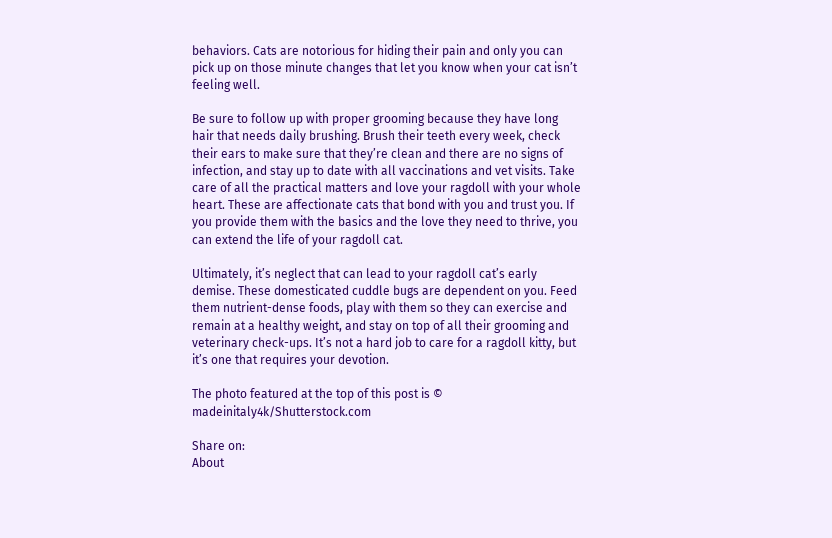behaviors. Cats are notorious for hiding their pain and only you can pick up on those minute changes that let you know when your cat isn’t feeling well.

Be sure to follow up with proper grooming because they have long hair that needs daily brushing. Brush their teeth every week, check their ears to make sure that they’re clean and there are no signs of infection, and stay up to date with all vaccinations and vet visits. Take care of all the practical matters and love your ragdoll with your whole heart. These are affectionate cats that bond with you and trust you. If you provide them with the basics and the love they need to thrive, you can extend the life of your ragdoll cat.

Ultimately, it’s neglect that can lead to your ragdoll cat’s early demise. These domesticated cuddle bugs are dependent on you. Feed them nutrient-dense foods, play with them so they can exercise and remain at a healthy weight, and stay on top of all their grooming and veterinary check-ups. It’s not a hard job to care for a ragdoll kitty, but it’s one that requires your devotion.

The photo featured at the top of this post is © madeinitaly4k/Shutterstock.com

Share on:
About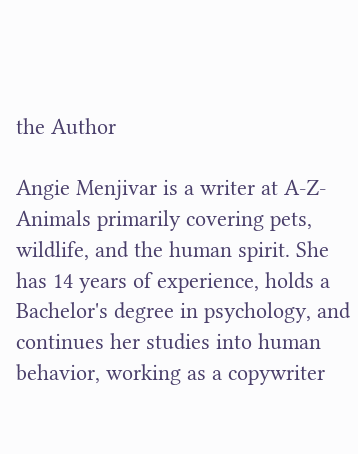the Author

Angie Menjivar is a writer at A-Z-Animals primarily covering pets, wildlife, and the human spirit. She has 14 years of experience, holds a Bachelor's degree in psychology, and continues her studies into human behavior, working as a copywriter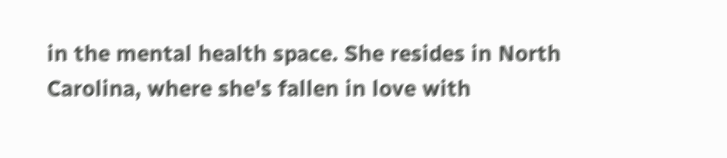in the mental health space. She resides in North Carolina, where she's fallen in love with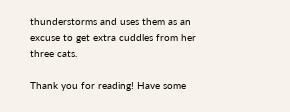thunderstorms and uses them as an excuse to get extra cuddles from her three cats.

Thank you for reading! Have some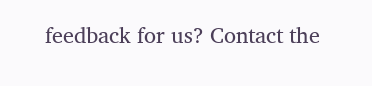feedback for us? Contact the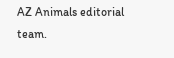AZ Animals editorial team.